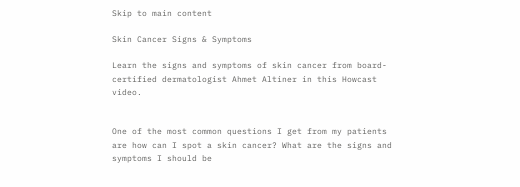Skip to main content

Skin Cancer Signs & Symptoms

Learn the signs and symptoms of skin cancer from board-certified dermatologist Ahmet Altiner in this Howcast video.


One of the most common questions I get from my patients are how can I spot a skin cancer? What are the signs and symptoms I should be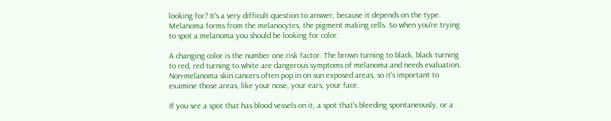looking for? It's a very difficult question to answer, because it depends on the type. Melanoma forms from the melanocytes, the pigment making cells. So when you're trying to spot a melanoma you should be looking for color.

A changing color is the number one risk factor. The brown turning to black, black turning to red, red turning to white are dangerous symptoms of melanoma and needs evaluation. Non-melanoma skin cancers often pop in on sun exposed areas, so it's important to examine those areas, like your nose, your ears, your face.

If you see a spot that has blood vessels on it, a spot that's bleeding spontaneously, or a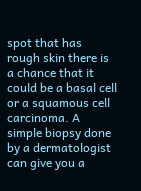spot that has rough skin there is a chance that it could be a basal cell or a squamous cell carcinoma. A simple biopsy done by a dermatologist can give you a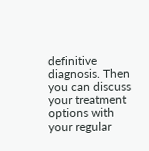definitive diagnosis. Then you can discuss your treatment options with your regular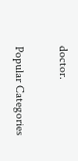doctor.

Popular Categories